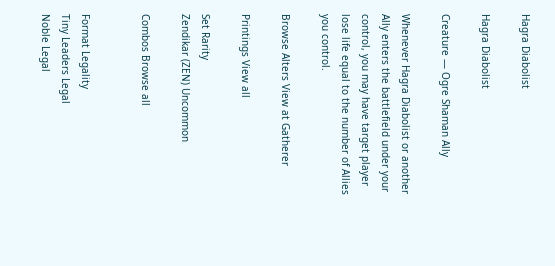Hagra Diabolist

Hagra Diabolist

Creature — Ogre Shaman Ally

Whenever Hagra Diabolist or another Ally enters the battlefield under your control, you may have target player lose life equal to the number of Allies you control.

Browse Alters View at Gatherer

Printings View all

Set Rarity
Zendikar (ZEN) Uncommon

Combos Browse all


Format Legality
Tiny Leaders Legal
Noble Legal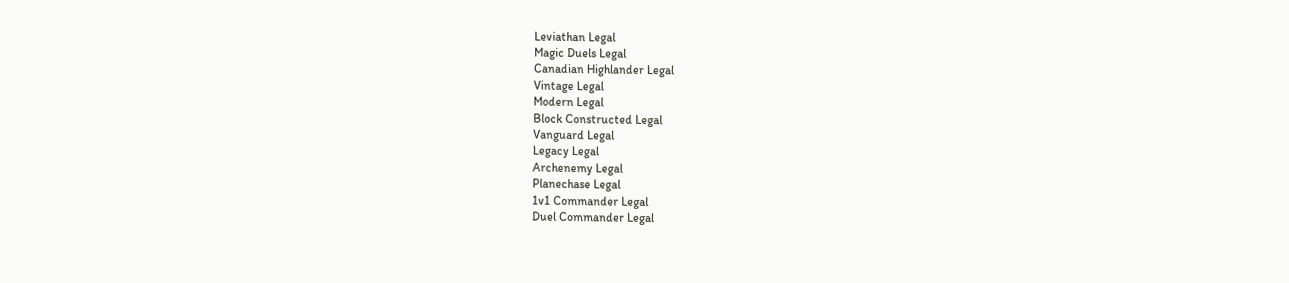Leviathan Legal
Magic Duels Legal
Canadian Highlander Legal
Vintage Legal
Modern Legal
Block Constructed Legal
Vanguard Legal
Legacy Legal
Archenemy Legal
Planechase Legal
1v1 Commander Legal
Duel Commander Legal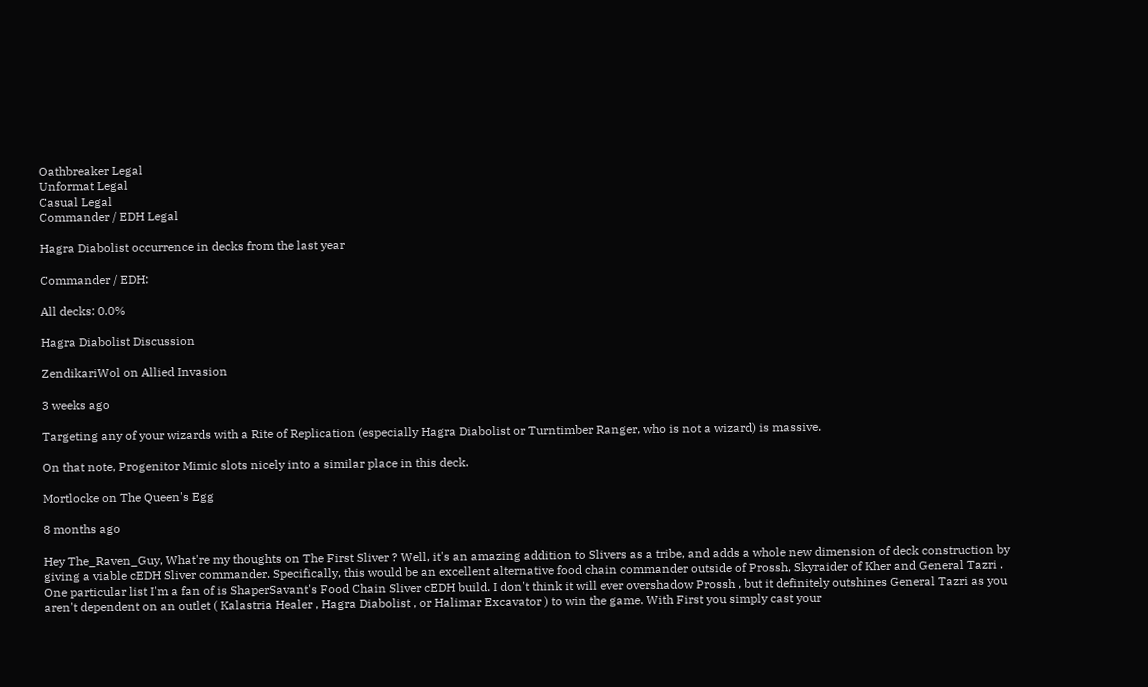Oathbreaker Legal
Unformat Legal
Casual Legal
Commander / EDH Legal

Hagra Diabolist occurrence in decks from the last year

Commander / EDH:

All decks: 0.0%

Hagra Diabolist Discussion

ZendikariWol on Allied Invasion

3 weeks ago

Targeting any of your wizards with a Rite of Replication (especially Hagra Diabolist or Turntimber Ranger, who is not a wizard) is massive.

On that note, Progenitor Mimic slots nicely into a similar place in this deck.

Mortlocke on The Queen's Egg

8 months ago

Hey The_Raven_Guy, What're my thoughts on The First Sliver ? Well, it's an amazing addition to Slivers as a tribe, and adds a whole new dimension of deck construction by giving a viable cEDH Sliver commander. Specifically, this would be an excellent alternative food chain commander outside of Prossh, Skyraider of Kher and General Tazri . One particular list I'm a fan of is ShaperSavant's Food Chain Sliver cEDH build. I don't think it will ever overshadow Prossh , but it definitely outshines General Tazri as you aren't dependent on an outlet ( Kalastria Healer , Hagra Diabolist , or Halimar Excavator ) to win the game. With First you simply cast your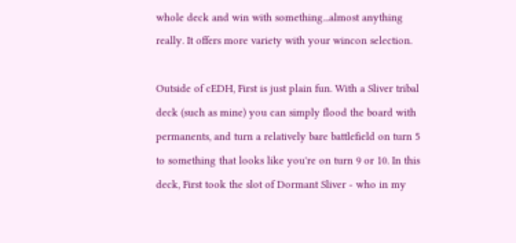whole deck and win with something...almost anything really. It offers more variety with your wincon selection.

Outside of cEDH, First is just plain fun. With a Sliver tribal deck (such as mine) you can simply flood the board with permanents, and turn a relatively bare battlefield on turn 5 to something that looks like you're on turn 9 or 10. In this deck, First took the slot of Dormant Sliver - who in my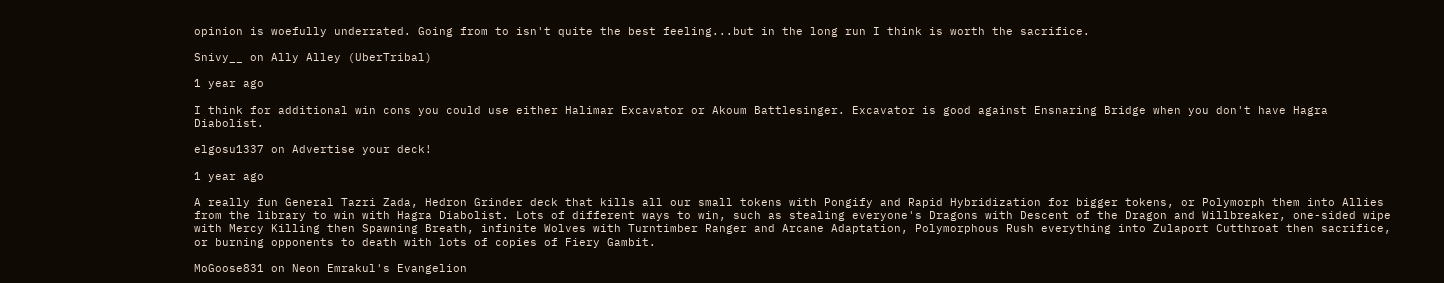opinion is woefully underrated. Going from to isn't quite the best feeling...but in the long run I think is worth the sacrifice.

Snivy__ on Ally Alley (UberTribal)

1 year ago

I think for additional win cons you could use either Halimar Excavator or Akoum Battlesinger. Excavator is good against Ensnaring Bridge when you don't have Hagra Diabolist.

elgosu1337 on Advertise your deck!

1 year ago

A really fun General Tazri Zada, Hedron Grinder deck that kills all our small tokens with Pongify and Rapid Hybridization for bigger tokens, or Polymorph them into Allies from the library to win with Hagra Diabolist. Lots of different ways to win, such as stealing everyone's Dragons with Descent of the Dragon and Willbreaker, one-sided wipe with Mercy Killing then Spawning Breath, infinite Wolves with Turntimber Ranger and Arcane Adaptation, Polymorphous Rush everything into Zulaport Cutthroat then sacrifice, or burning opponents to death with lots of copies of Fiery Gambit.

MoGoose831 on Neon Emrakul's Evangelion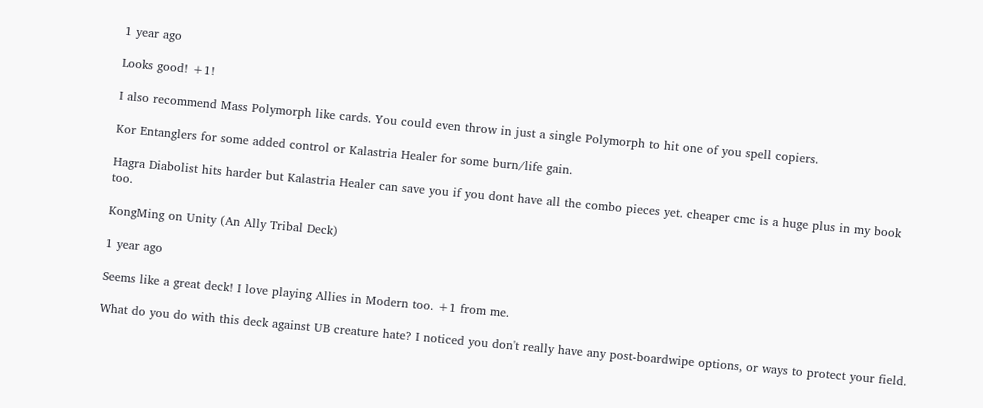1 year ago

Looks good! +1!

I also recommend Mass Polymorph like cards. You could even throw in just a single Polymorph to hit one of you spell copiers.

Kor Entanglers for some added control or Kalastria Healer for some burn/life gain.

Hagra Diabolist hits harder but Kalastria Healer can save you if you dont have all the combo pieces yet. cheaper cmc is a huge plus in my book too.

KongMing on Unity (An Ally Tribal Deck)

1 year ago

Seems like a great deck! I love playing Allies in Modern too. +1 from me.

What do you do with this deck against UB creature hate? I noticed you don't really have any post-boardwipe options, or ways to protect your field.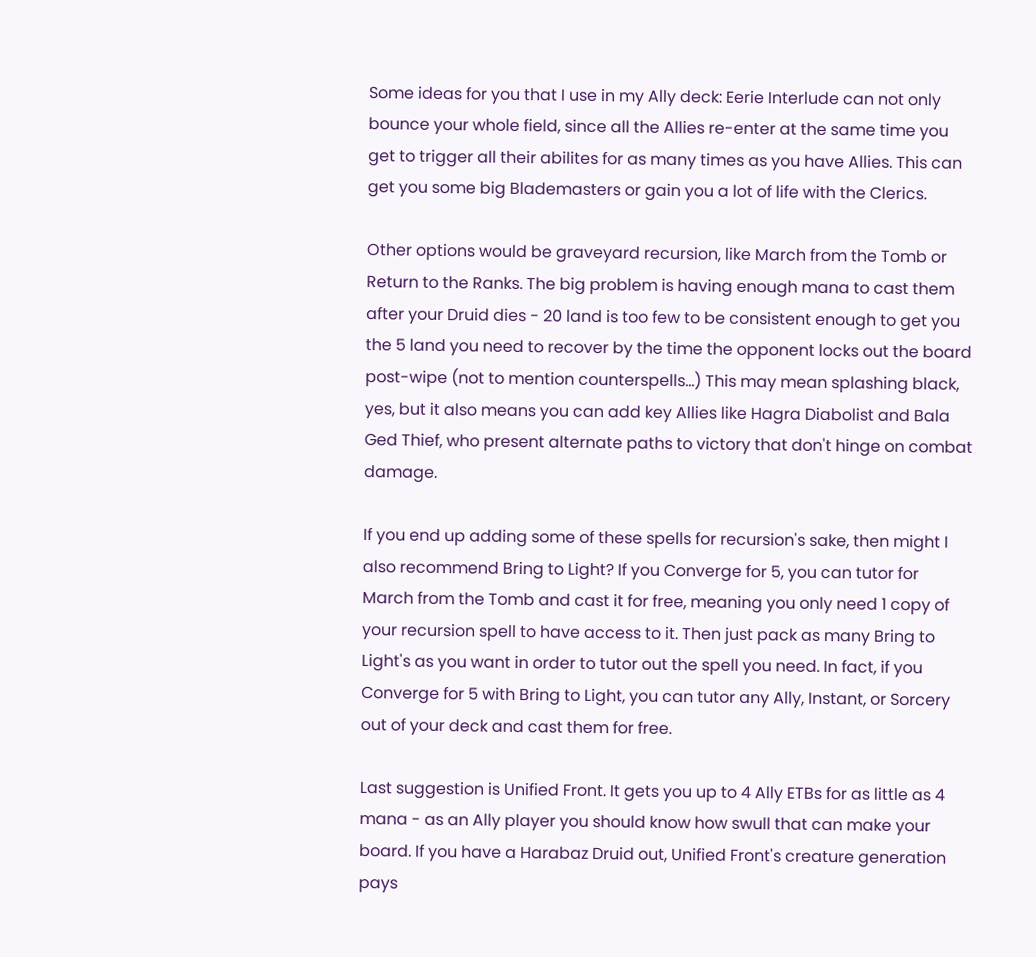Some ideas for you that I use in my Ally deck: Eerie Interlude can not only bounce your whole field, since all the Allies re-enter at the same time you get to trigger all their abilites for as many times as you have Allies. This can get you some big Blademasters or gain you a lot of life with the Clerics.

Other options would be graveyard recursion, like March from the Tomb or Return to the Ranks. The big problem is having enough mana to cast them after your Druid dies - 20 land is too few to be consistent enough to get you the 5 land you need to recover by the time the opponent locks out the board post-wipe (not to mention counterspells...) This may mean splashing black, yes, but it also means you can add key Allies like Hagra Diabolist and Bala Ged Thief, who present alternate paths to victory that don't hinge on combat damage.

If you end up adding some of these spells for recursion's sake, then might I also recommend Bring to Light? If you Converge for 5, you can tutor for March from the Tomb and cast it for free, meaning you only need 1 copy of your recursion spell to have access to it. Then just pack as many Bring to Light's as you want in order to tutor out the spell you need. In fact, if you Converge for 5 with Bring to Light, you can tutor any Ally, Instant, or Sorcery out of your deck and cast them for free.

Last suggestion is Unified Front. It gets you up to 4 Ally ETBs for as little as 4 mana - as an Ally player you should know how swull that can make your board. If you have a Harabaz Druid out, Unified Front's creature generation pays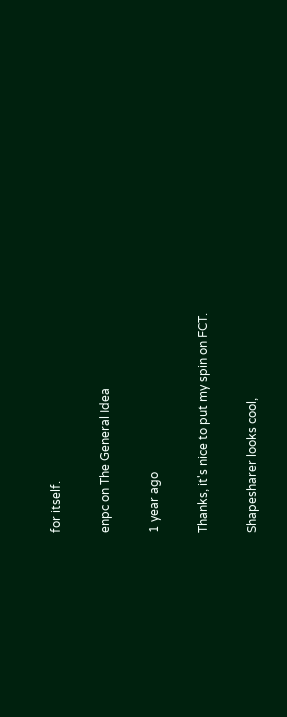for itself.

enpc on The General Idea

1 year ago

Thanks, it's nice to put my spin on FCT.

Shapesharer looks cool,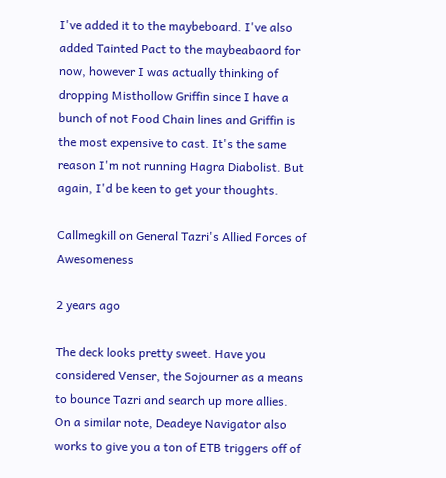I've added it to the maybeboard. I've also added Tainted Pact to the maybeabaord for now, however I was actually thinking of dropping Misthollow Griffin since I have a bunch of not Food Chain lines and Griffin is the most expensive to cast. It's the same reason I'm not running Hagra Diabolist. But again, I'd be keen to get your thoughts.

Callmegkill on General Tazri's Allied Forces of Awesomeness

2 years ago

The deck looks pretty sweet. Have you considered Venser, the Sojourner as a means to bounce Tazri and search up more allies. On a similar note, Deadeye Navigator also works to give you a ton of ETB triggers off of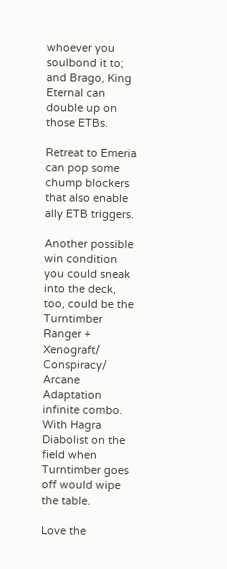whoever you soulbond it to; and Brago, King Eternal can double up on those ETBs.

Retreat to Emeria can pop some chump blockers that also enable ally ETB triggers.

Another possible win condition you could sneak into the deck, too, could be the Turntimber Ranger + Xenograft/ Conspiracy/ Arcane Adaptation infinite combo. With Hagra Diabolist on the field when Turntimber goes off would wipe the table.

Love the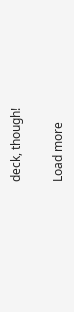deck, though!

Load more